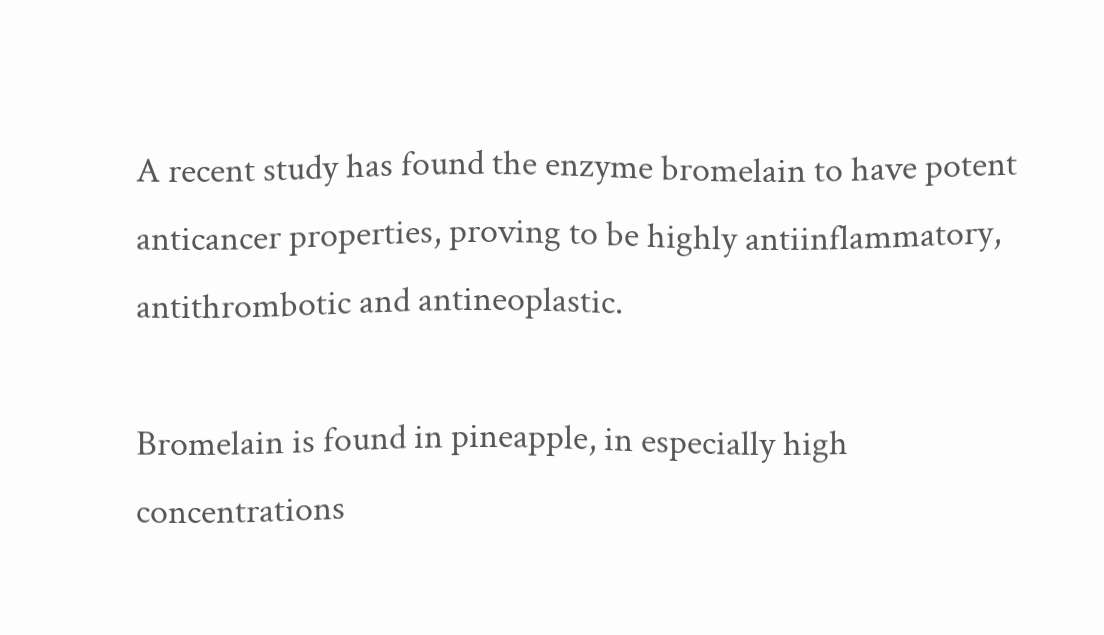A recent study has found the enzyme bromelain to have potent anticancer properties, proving to be highly antiinflammatory, antithrombotic and antineoplastic.

Bromelain is found in pineapple, in especially high concentrations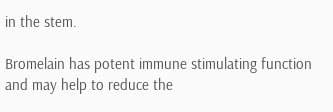in the stem.

Bromelain has potent immune stimulating function and may help to reduce the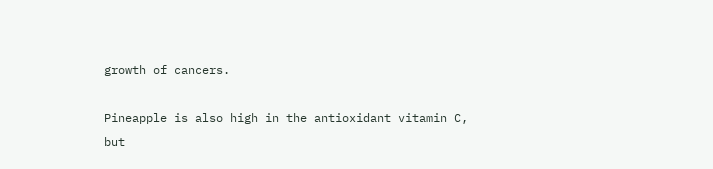growth of cancers.

Pineapple is also high in the antioxidant vitamin C, but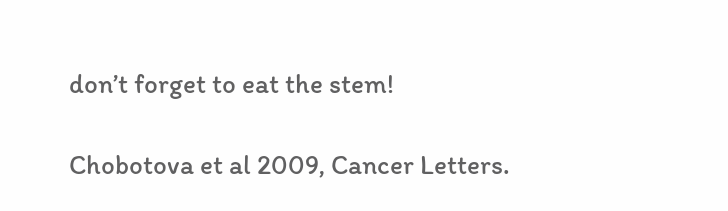don’t forget to eat the stem!

Chobotova et al 2009, Cancer Letters.